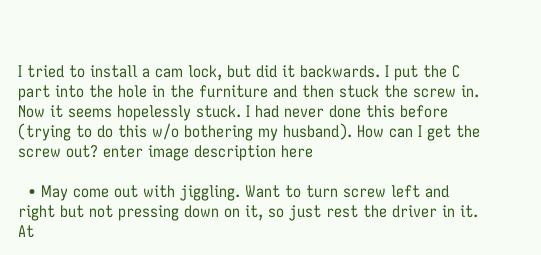I tried to install a cam lock, but did it backwards. I put the C part into the hole in the furniture and then stuck the screw in. Now it seems hopelessly stuck. I had never done this before (trying to do this w/o bothering my husband). How can I get the screw out? enter image description here

  • May come out with jiggling. Want to turn screw left and right but not pressing down on it, so just rest the driver in it. At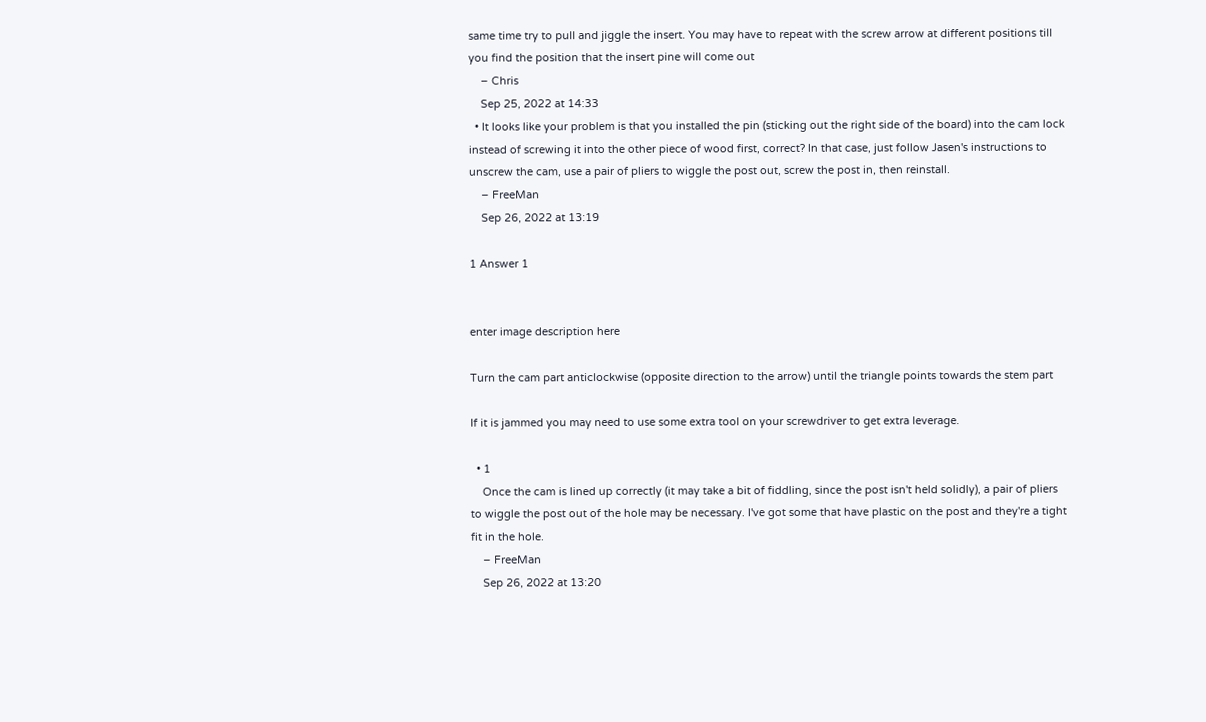same time try to pull and jiggle the insert. You may have to repeat with the screw arrow at different positions till you find the position that the insert pine will come out
    – Chris
    Sep 25, 2022 at 14:33
  • It looks like your problem is that you installed the pin (sticking out the right side of the board) into the cam lock instead of screwing it into the other piece of wood first, correct? In that case, just follow Jasen's instructions to unscrew the cam, use a pair of pliers to wiggle the post out, screw the post in, then reinstall.
    – FreeMan
    Sep 26, 2022 at 13:19

1 Answer 1


enter image description here

Turn the cam part anticlockwise (opposite direction to the arrow) until the triangle points towards the stem part

If it is jammed you may need to use some extra tool on your screwdriver to get extra leverage.

  • 1
    Once the cam is lined up correctly (it may take a bit of fiddling, since the post isn't held solidly), a pair of pliers to wiggle the post out of the hole may be necessary. I've got some that have plastic on the post and they're a tight fit in the hole.
    – FreeMan
    Sep 26, 2022 at 13:20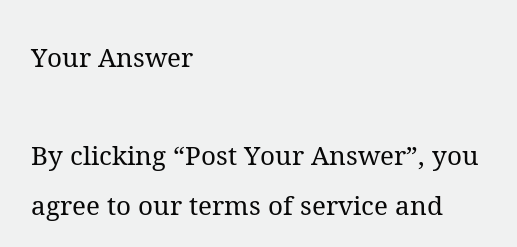Your Answer

By clicking “Post Your Answer”, you agree to our terms of service and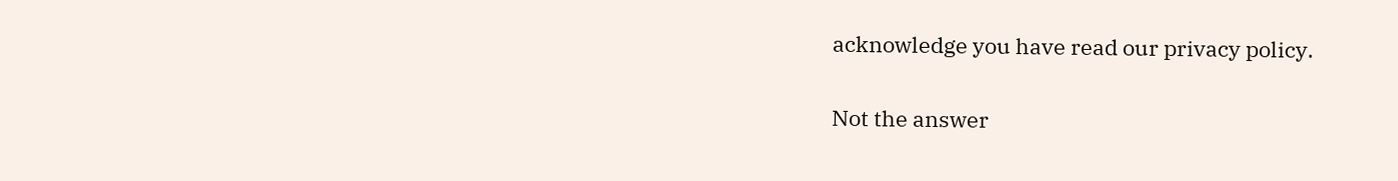acknowledge you have read our privacy policy.

Not the answer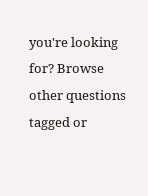you're looking for? Browse other questions tagged or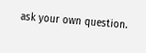ask your own question.